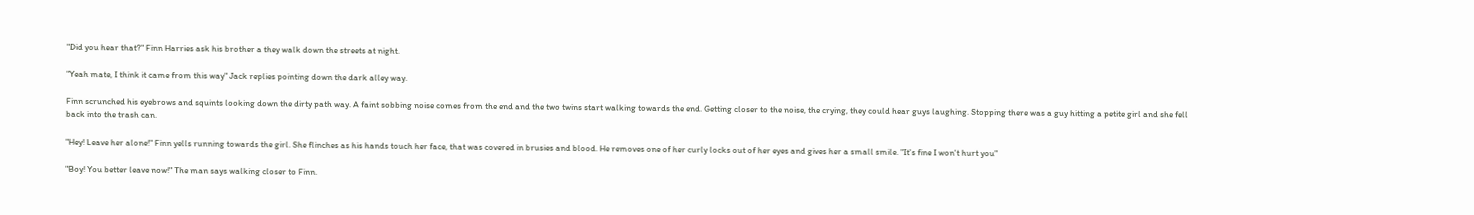"Did you hear that?" Finn Harries ask his brother a they walk down the streets at night.

"Yeah mate, I think it came from this way" Jack replies pointing down the dark alley way.

Finn scrunched his eyebrows and squints looking down the dirty path way. A faint sobbing noise comes from the end and the two twins start walking towards the end. Getting closer to the noise, the crying, they could hear guys laughing. Stopping there was a guy hitting a petite girl and she fell back into the trash can.

"Hey! Leave her alone!" Finn yells running towards the girl. She flinches as his hands touch her face, that was covered in brusies and blood. He removes one of her curly locks out of her eyes and gives her a small smile. "It's fine I won't hurt you"

"Boy! You better leave now!" The man says walking closer to Finn.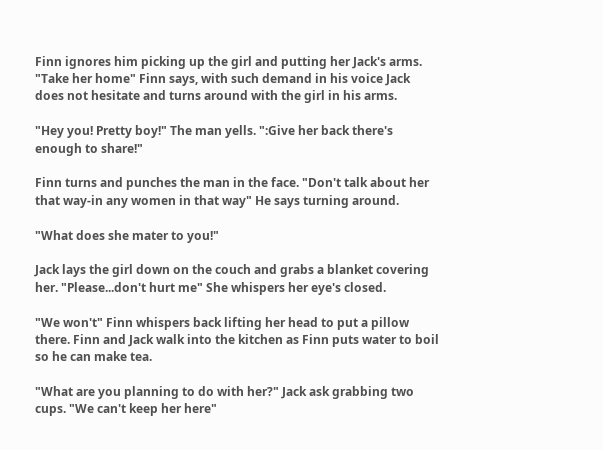Finn ignores him picking up the girl and putting her Jack's arms. "Take her home" Finn says, with such demand in his voice Jack does not hesitate and turns around with the girl in his arms.

"Hey you! Pretty boy!" The man yells. ":Give her back there's enough to share!"

Finn turns and punches the man in the face. "Don't talk about her that way-in any women in that way" He says turning around.

"What does she mater to you!"

Jack lays the girl down on the couch and grabs a blanket covering her. "Please...don't hurt me" She whispers her eye's closed.

"We won't" Finn whispers back lifting her head to put a pillow there. Finn and Jack walk into the kitchen as Finn puts water to boil so he can make tea.

"What are you planning to do with her?" Jack ask grabbing two cups. "We can't keep her here"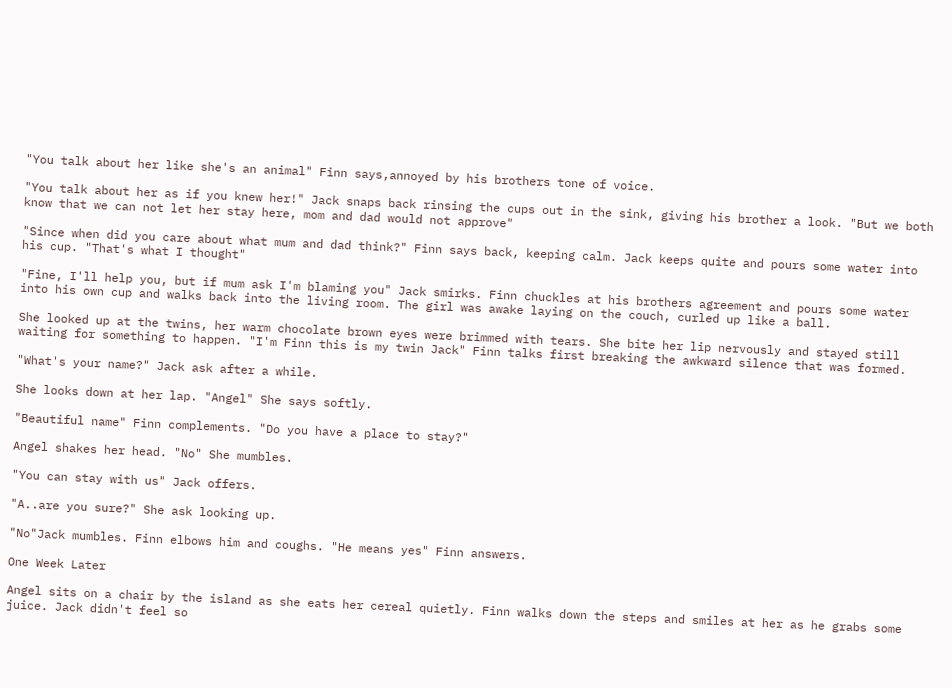"You talk about her like she's an animal" Finn says,annoyed by his brothers tone of voice.

"You talk about her as if you knew her!" Jack snaps back rinsing the cups out in the sink, giving his brother a look. "But we both know that we can not let her stay here, mom and dad would not approve"

"Since when did you care about what mum and dad think?" Finn says back, keeping calm. Jack keeps quite and pours some water into his cup. "That's what I thought"

"Fine, I'll help you, but if mum ask I'm blaming you" Jack smirks. Finn chuckles at his brothers agreement and pours some water into his own cup and walks back into the living room. The girl was awake laying on the couch, curled up like a ball.

She looked up at the twins, her warm chocolate brown eyes were brimmed with tears. She bite her lip nervously and stayed still waiting for something to happen. "I'm Finn this is my twin Jack" Finn talks first breaking the awkward silence that was formed.

"What's your name?" Jack ask after a while.

She looks down at her lap. "Angel" She says softly.

"Beautiful name" Finn complements. "Do you have a place to stay?"

Angel shakes her head. "No" She mumbles.

"You can stay with us" Jack offers.

"A..are you sure?" She ask looking up.

"No"Jack mumbles. Finn elbows him and coughs. "He means yes" Finn answers.

One Week Later

Angel sits on a chair by the island as she eats her cereal quietly. Finn walks down the steps and smiles at her as he grabs some juice. Jack didn't feel so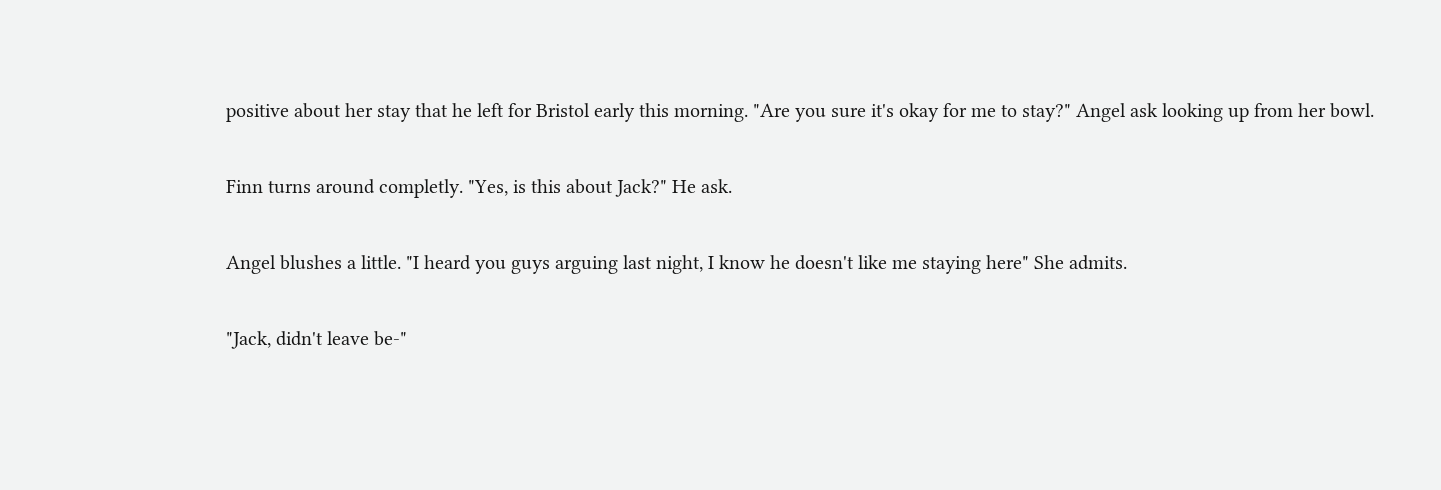positive about her stay that he left for Bristol early this morning. "Are you sure it's okay for me to stay?" Angel ask looking up from her bowl.

Finn turns around completly. "Yes, is this about Jack?" He ask.

Angel blushes a little. "I heard you guys arguing last night, I know he doesn't like me staying here" She admits.

"Jack, didn't leave be-"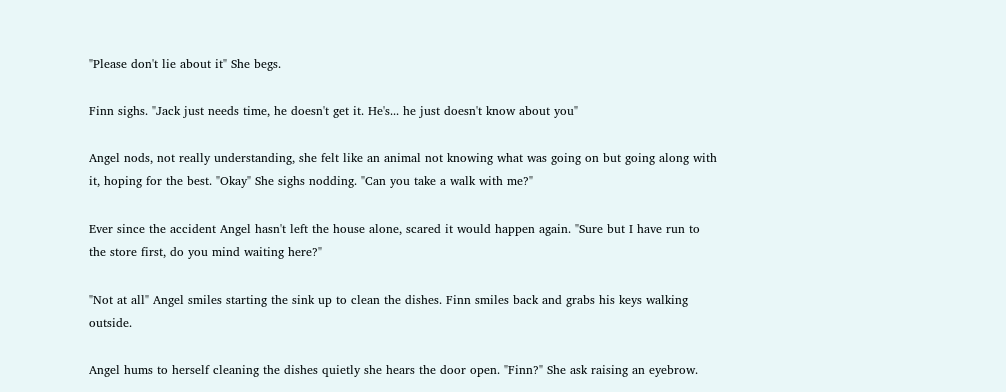"Please don't lie about it" She begs.

Finn sighs. "Jack just needs time, he doesn't get it. He's... he just doesn't know about you"

Angel nods, not really understanding, she felt like an animal not knowing what was going on but going along with it, hoping for the best. "Okay" She sighs nodding. "Can you take a walk with me?"

Ever since the accident Angel hasn't left the house alone, scared it would happen again. "Sure but I have run to the store first, do you mind waiting here?"

"Not at all" Angel smiles starting the sink up to clean the dishes. Finn smiles back and grabs his keys walking outside.

Angel hums to herself cleaning the dishes quietly she hears the door open. "Finn?" She ask raising an eyebrow.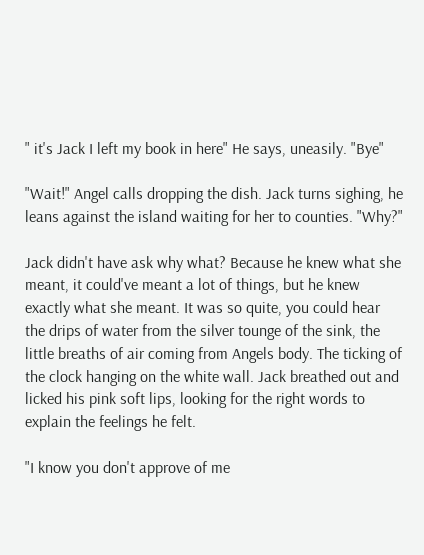" it's Jack I left my book in here" He says, uneasily. "Bye"

"Wait!" Angel calls dropping the dish. Jack turns sighing, he leans against the island waiting for her to counties. "Why?"

Jack didn't have ask why what? Because he knew what she meant, it could've meant a lot of things, but he knew exactly what she meant. It was so quite, you could hear the drips of water from the silver tounge of the sink, the little breaths of air coming from Angels body. The ticking of the clock hanging on the white wall. Jack breathed out and licked his pink soft lips, looking for the right words to explain the feelings he felt.

"I know you don't approve of me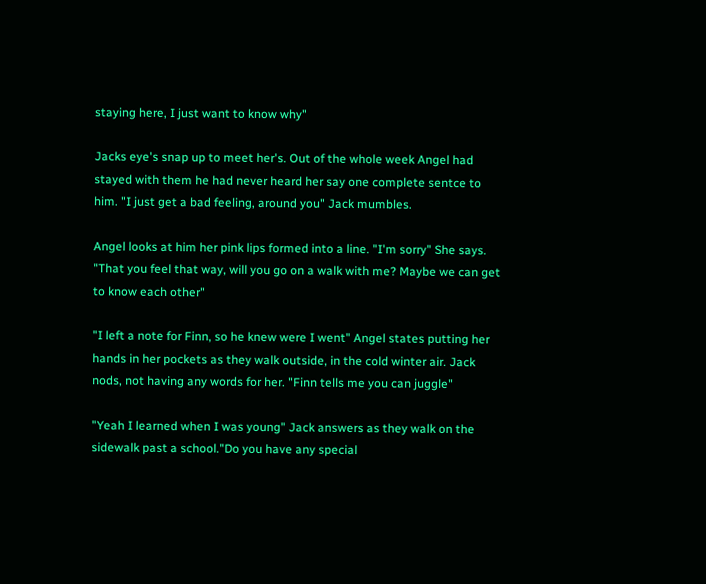staying here, I just want to know why"

Jacks eye's snap up to meet her's. Out of the whole week Angel had stayed with them he had never heard her say one complete sentce to him. "I just get a bad feeling, around you" Jack mumbles.

Angel looks at him her pink lips formed into a line. "I'm sorry" She says. "That you feel that way, will you go on a walk with me? Maybe we can get to know each other"

"I left a note for Finn, so he knew were I went" Angel states putting her hands in her pockets as they walk outside, in the cold winter air. Jack nods, not having any words for her. "Finn tells me you can juggle"

"Yeah I learned when I was young" Jack answers as they walk on the sidewalk past a school."Do you have any special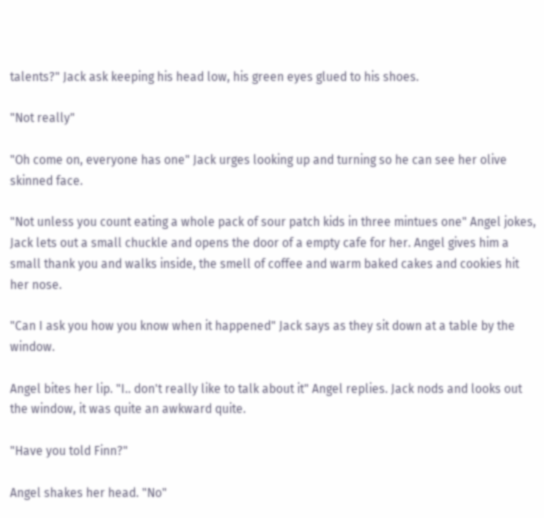talents?" Jack ask keeping his head low, his green eyes glued to his shoes.

"Not really"

"Oh come on, everyone has one" Jack urges looking up and turning so he can see her olive skinned face.

"Not unless you count eating a whole pack of sour patch kids in three mintues one" Angel jokes, Jack lets out a small chuckle and opens the door of a empty cafe for her. Angel gives him a small thank you and walks inside, the smell of coffee and warm baked cakes and cookies hit her nose.

"Can I ask you how you know when it happened" Jack says as they sit down at a table by the window.

Angel bites her lip. "I.. don't really like to talk about it" Angel replies. Jack nods and looks out the window, it was quite an awkward quite.

"Have you told Finn?"

Angel shakes her head. "No"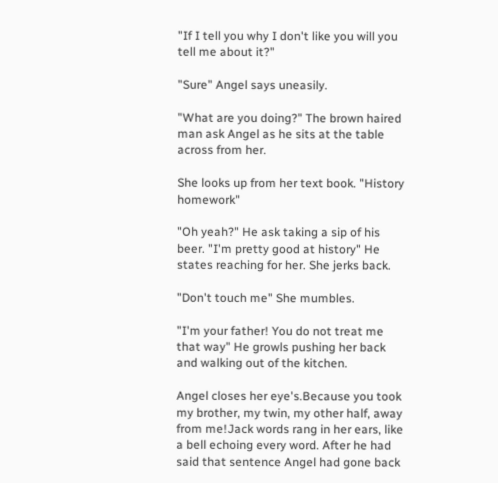"If I tell you why I don't like you will you tell me about it?"

"Sure" Angel says uneasily.

"What are you doing?" The brown haired man ask Angel as he sits at the table across from her.

She looks up from her text book. "History homework"

"Oh yeah?" He ask taking a sip of his beer. "I'm pretty good at history" He states reaching for her. She jerks back.

"Don't touch me" She mumbles.

"I'm your father! You do not treat me that way" He growls pushing her back and walking out of the kitchen.

Angel closes her eye's.Because you took my brother, my twin, my other half, away from me!Jack words rang in her ears, like a bell echoing every word. After he had said that sentence Angel had gone back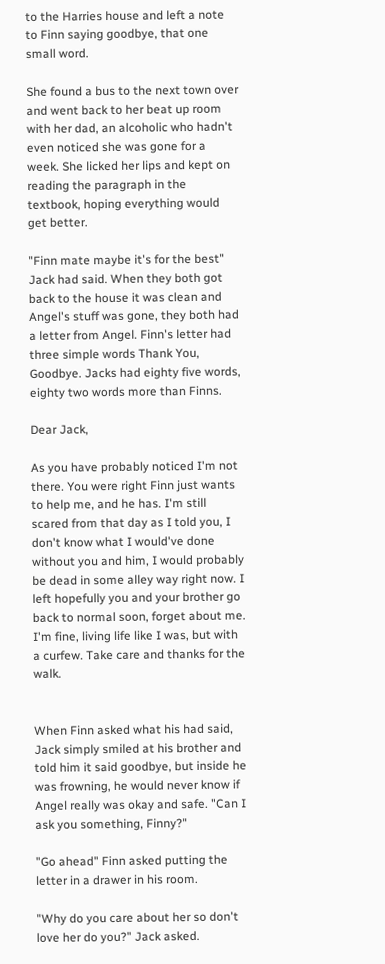to the Harries house and left a note to Finn saying goodbye, that one small word.

She found a bus to the next town over and went back to her beat up room with her dad, an alcoholic who hadn't even noticed she was gone for a week. She licked her lips and kept on reading the paragraph in the textbook, hoping everything would get better.

"Finn mate maybe it's for the best" Jack had said. When they both got back to the house it was clean and Angel's stuff was gone, they both had a letter from Angel. Finn's letter had three simple words Thank You, Goodbye. Jacks had eighty five words, eighty two words more than Finns.

Dear Jack,

As you have probably noticed I'm not there. You were right Finn just wants to help me, and he has. I'm still scared from that day as I told you, I don't know what I would've done without you and him, I would probably be dead in some alley way right now. I left hopefully you and your brother go back to normal soon, forget about me. I'm fine, living life like I was, but with a curfew. Take care and thanks for the walk.


When Finn asked what his had said, Jack simply smiled at his brother and told him it said goodbye, but inside he was frowning, he would never know if Angel really was okay and safe. "Can I ask you something, Finny?"

"Go ahead" Finn asked putting the letter in a drawer in his room.

"Why do you care about her so don't love her do you?" Jack asked.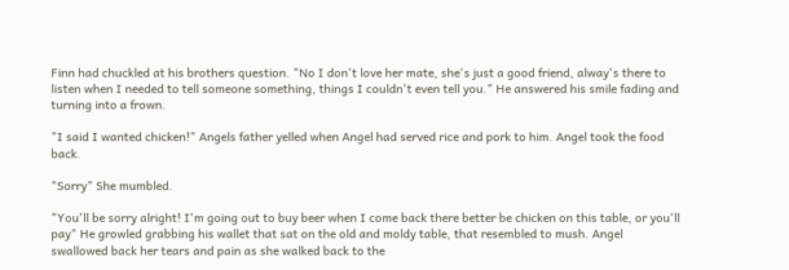Finn had chuckled at his brothers question. "No I don't love her mate, she's just a good friend, alway's there to listen when I needed to tell someone something, things I couldn't even tell you." He answered his smile fading and turning into a frown.

"I said I wanted chicken!" Angels father yelled when Angel had served rice and pork to him. Angel took the food back.

"Sorry" She mumbled.

"You'll be sorry alright! I'm going out to buy beer when I come back there better be chicken on this table, or you'll pay" He growled grabbing his wallet that sat on the old and moldy table, that resembled to mush. Angel swallowed back her tears and pain as she walked back to the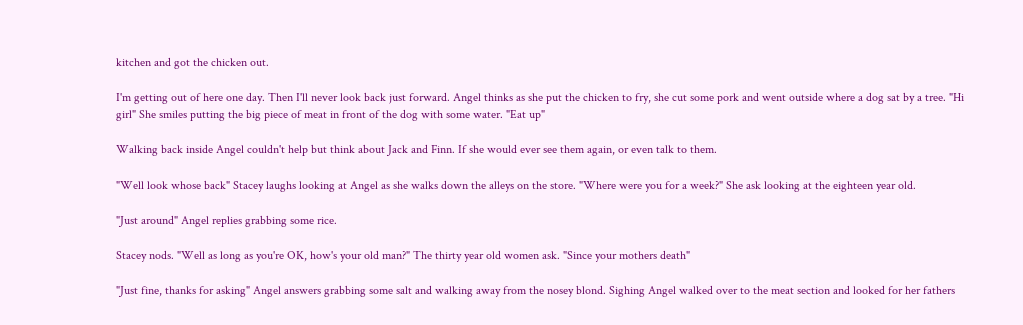kitchen and got the chicken out.

I'm getting out of here one day. Then I'll never look back just forward. Angel thinks as she put the chicken to fry, she cut some pork and went outside where a dog sat by a tree. "Hi girl" She smiles putting the big piece of meat in front of the dog with some water. "Eat up"

Walking back inside Angel couldn't help but think about Jack and Finn. If she would ever see them again, or even talk to them.

"Well look whose back" Stacey laughs looking at Angel as she walks down the alleys on the store. "Where were you for a week?" She ask looking at the eighteen year old.

"Just around" Angel replies grabbing some rice.

Stacey nods. "Well as long as you're OK, how's your old man?" The thirty year old women ask. "Since your mothers death"

"Just fine, thanks for asking" Angel answers grabbing some salt and walking away from the nosey blond. Sighing Angel walked over to the meat section and looked for her fathers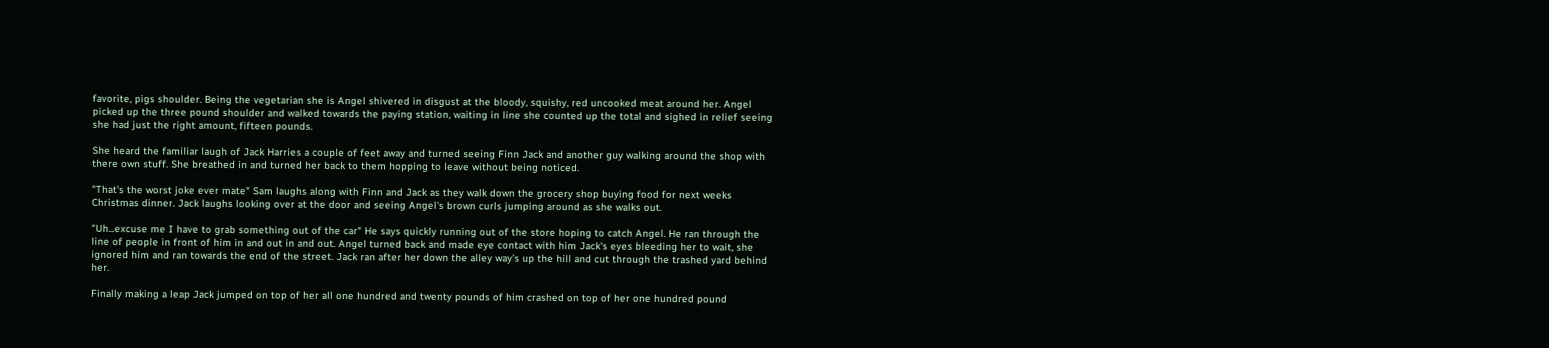favorite, pigs shoulder. Being the vegetarian she is Angel shivered in disgust at the bloody, squishy, red uncooked meat around her. Angel picked up the three pound shoulder and walked towards the paying station, waiting in line she counted up the total and sighed in relief seeing she had just the right amount, fifteen pounds.

She heard the familiar laugh of Jack Harries a couple of feet away and turned seeing Finn Jack and another guy walking around the shop with there own stuff. She breathed in and turned her back to them hopping to leave without being noticed.

"That's the worst joke ever mate" Sam laughs along with Finn and Jack as they walk down the grocery shop buying food for next weeks Christmas dinner. Jack laughs looking over at the door and seeing Angel's brown curls jumping around as she walks out.

"Uh...excuse me I have to grab something out of the car" He says quickly running out of the store hoping to catch Angel. He ran through the line of people in front of him in and out in and out. Angel turned back and made eye contact with him Jack's eyes bleeding her to wait, she ignored him and ran towards the end of the street. Jack ran after her down the alley way's up the hill and cut through the trashed yard behind her.

Finally making a leap Jack jumped on top of her all one hundred and twenty pounds of him crashed on top of her one hundred pound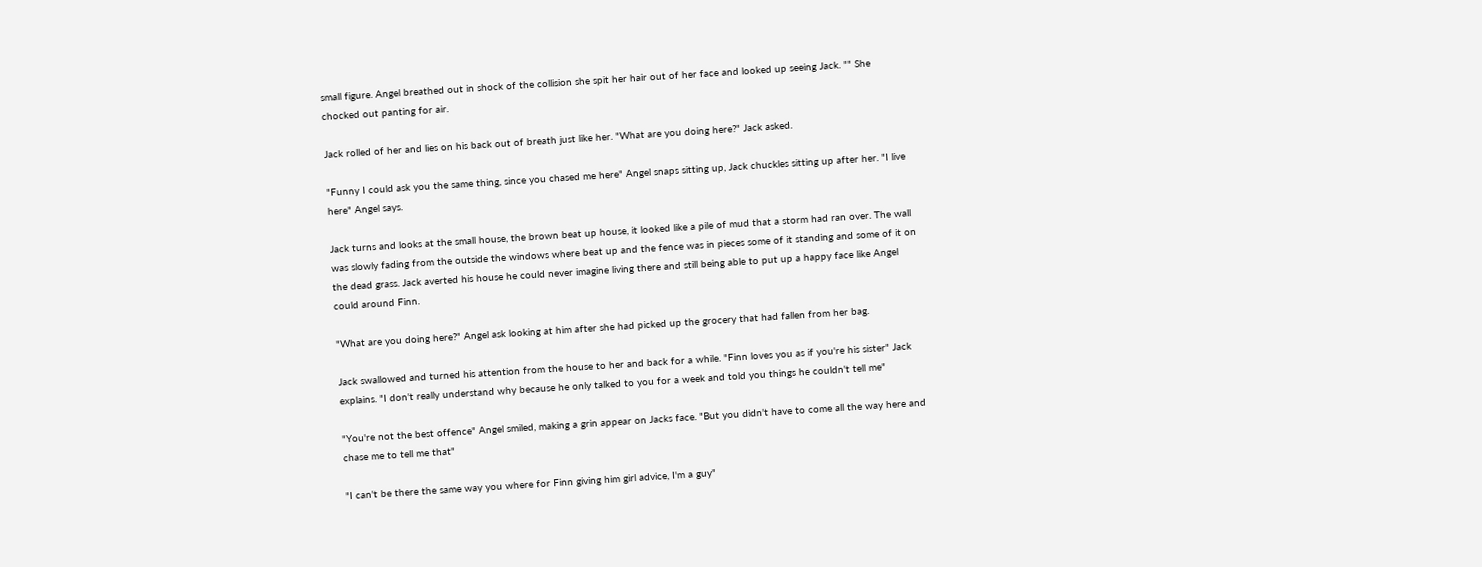small figure. Angel breathed out in shock of the collision she spit her hair out of her face and looked up seeing Jack. "" She chocked out panting for air.

Jack rolled of her and lies on his back out of breath just like her. "What are you doing here?" Jack asked.

"Funny I could ask you the same thing, since you chased me here" Angel snaps sitting up, Jack chuckles sitting up after her. "I live here" Angel says.

Jack turns and looks at the small house, the brown beat up house, it looked like a pile of mud that a storm had ran over. The wall was slowly fading from the outside the windows where beat up and the fence was in pieces some of it standing and some of it on the dead grass. Jack averted his house he could never imagine living there and still being able to put up a happy face like Angel could around Finn.

"What are you doing here?" Angel ask looking at him after she had picked up the grocery that had fallen from her bag.

Jack swallowed and turned his attention from the house to her and back for a while. "Finn loves you as if you're his sister" Jack explains. "I don't really understand why because he only talked to you for a week and told you things he couldn't tell me"

"You're not the best offence" Angel smiled, making a grin appear on Jacks face. "But you didn't have to come all the way here and chase me to tell me that"

"I can't be there the same way you where for Finn giving him girl advice, I'm a guy"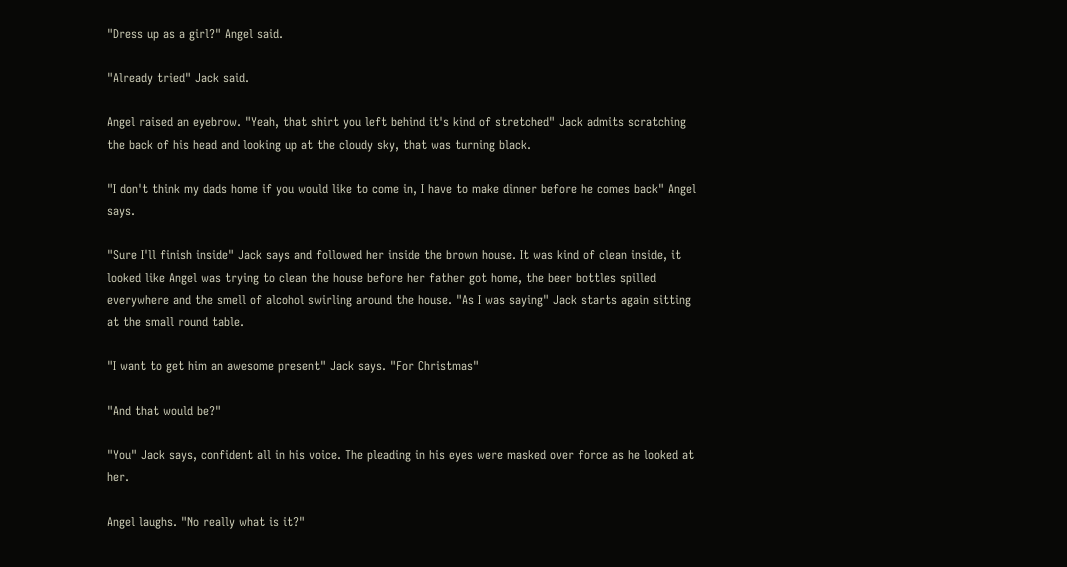"Dress up as a girl?" Angel said.

"Already tried" Jack said.

Angel raised an eyebrow. "Yeah, that shirt you left behind it's kind of stretched" Jack admits scratching the back of his head and looking up at the cloudy sky, that was turning black.

"I don't think my dads home if you would like to come in, I have to make dinner before he comes back" Angel says.

"Sure I'll finish inside" Jack says and followed her inside the brown house. It was kind of clean inside, it looked like Angel was trying to clean the house before her father got home, the beer bottles spilled everywhere and the smell of alcohol swirling around the house. "As I was saying" Jack starts again sitting at the small round table.

"I want to get him an awesome present" Jack says. "For Christmas"

"And that would be?"

"You" Jack says, confident all in his voice. The pleading in his eyes were masked over force as he looked at her.

Angel laughs. "No really what is it?"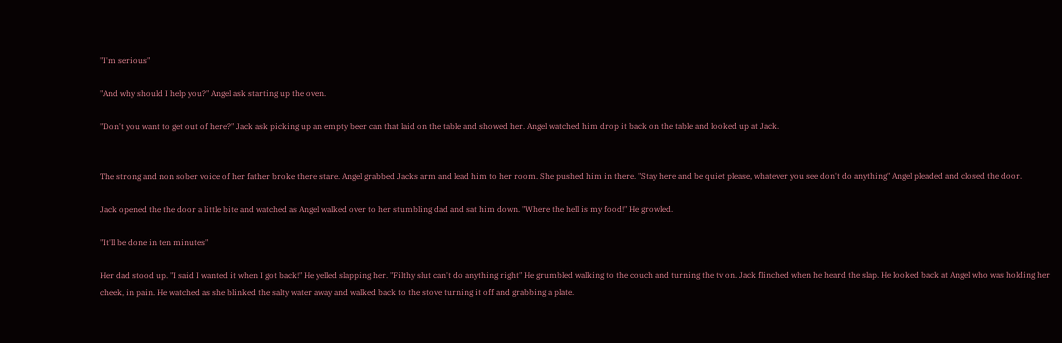"I'm serious"

"And why should I help you?" Angel ask starting up the oven.

"Don't you want to get out of here?" Jack ask picking up an empty beer can that laid on the table and showed her. Angel watched him drop it back on the table and looked up at Jack.


The strong and non sober voice of her father broke there stare. Angel grabbed Jacks arm and lead him to her room. She pushed him in there. "Stay here and be quiet please, whatever you see don't do anything" Angel pleaded and closed the door.

Jack opened the the door a little bite and watched as Angel walked over to her stumbling dad and sat him down. "Where the hell is my food!" He growled.

"It'll be done in ten minutes"

Her dad stood up. "I said I wanted it when I got back!" He yelled slapping her. "Filthy slut can't do anything right" He grumbled walking to the couch and turning the tv on. Jack flinched when he heard the slap. He looked back at Angel who was holding her cheek, in pain. He watched as she blinked the salty water away and walked back to the stove turning it off and grabbing a plate.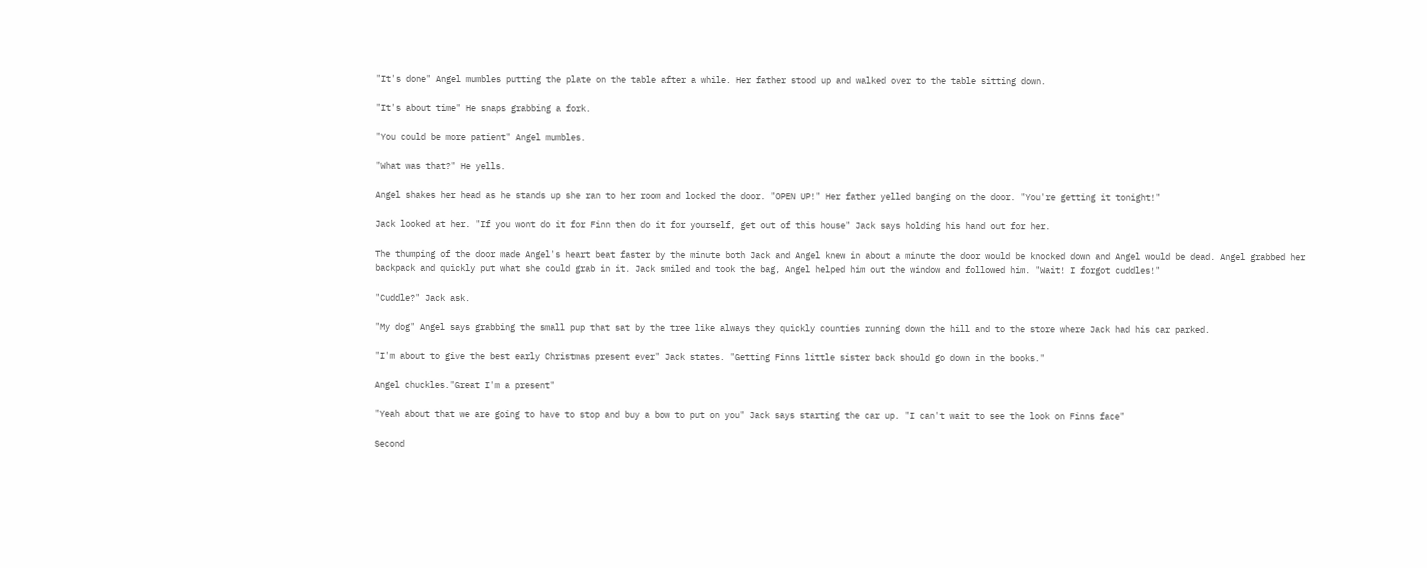"It's done" Angel mumbles putting the plate on the table after a while. Her father stood up and walked over to the table sitting down.

"It's about time" He snaps grabbing a fork.

"You could be more patient" Angel mumbles.

"What was that?" He yells.

Angel shakes her head as he stands up she ran to her room and locked the door. "OPEN UP!" Her father yelled banging on the door. "You're getting it tonight!"

Jack looked at her. "If you wont do it for Finn then do it for yourself, get out of this house" Jack says holding his hand out for her.

The thumping of the door made Angel's heart beat faster by the minute both Jack and Angel knew in about a minute the door would be knocked down and Angel would be dead. Angel grabbed her backpack and quickly put what she could grab in it. Jack smiled and took the bag, Angel helped him out the window and followed him. "Wait! I forgot cuddles!"

"Cuddle?" Jack ask.

"My dog" Angel says grabbing the small pup that sat by the tree like always they quickly counties running down the hill and to the store where Jack had his car parked.

"I'm about to give the best early Christmas present ever" Jack states. "Getting Finns little sister back should go down in the books."

Angel chuckles."Great I'm a present"

"Yeah about that we are going to have to stop and buy a bow to put on you" Jack says starting the car up. "I can't wait to see the look on Finns face"

Second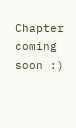Chapter coming soon :)